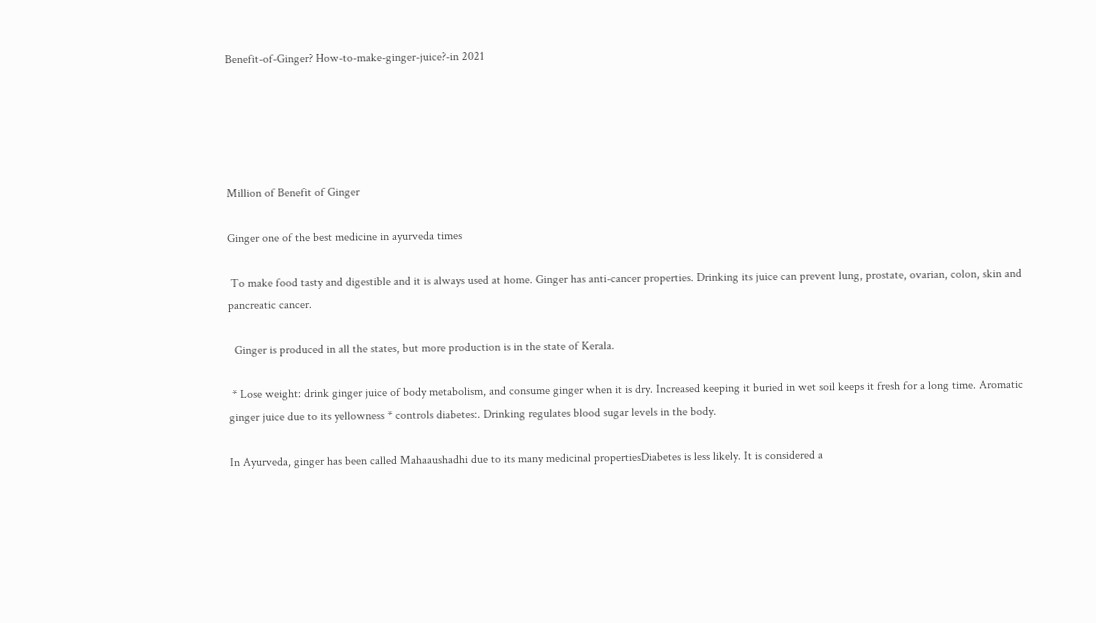Benefit-of-Ginger? How-to-make-ginger-juice?-in 2021





Million of Benefit of Ginger

Ginger one of the best medicine in ayurveda times

 To make food tasty and digestible and it is always used at home. Ginger has anti-cancer properties. Drinking its juice can prevent lung, prostate, ovarian, colon, skin and pancreatic cancer.

  Ginger is produced in all the states, but more production is in the state of Kerala.

 * Lose weight: drink ginger juice of body metabolism, and consume ginger when it is dry. Increased keeping it buried in wet soil keeps it fresh for a long time. Aromatic ginger juice due to its yellowness * controls diabetes:. Drinking regulates blood sugar levels in the body.

In Ayurveda, ginger has been called Mahaaushadhi due to its many medicinal propertiesDiabetes is less likely. It is considered a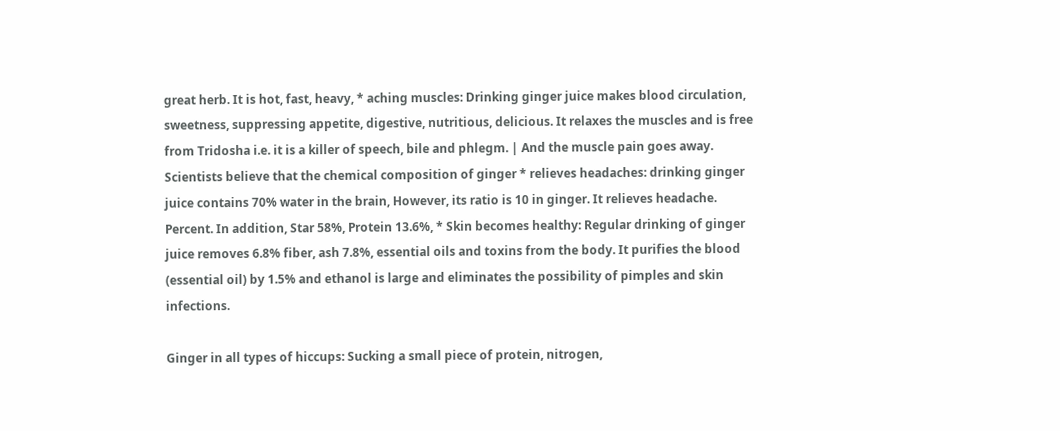great herb. It is hot, fast, heavy, * aching muscles: Drinking ginger juice makes blood circulation, sweetness, suppressing appetite, digestive, nutritious, delicious. It relaxes the muscles and is free from Tridosha i.e. it is a killer of speech, bile and phlegm. | And the muscle pain goes away. Scientists believe that the chemical composition of ginger * relieves headaches: drinking ginger juice contains 70% water in the brain, However, its ratio is 10 in ginger. It relieves headache. Percent. In addition, Star 58%, Protein 13.6%, * Skin becomes healthy: Regular drinking of ginger juice removes 6.8% fiber, ash 7.8%, essential oils and toxins from the body. It purifies the blood (essential oil) by 1.5% and ethanol is large and eliminates the possibility of pimples and skin infections.

Ginger in all types of hiccups: Sucking a small piece of protein, nitrogen,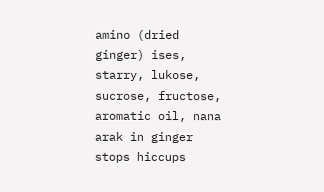amino (dried ginger) ises, starry, lukose, sucrose, fructose, aromatic oil, nana arak in ginger stops hiccups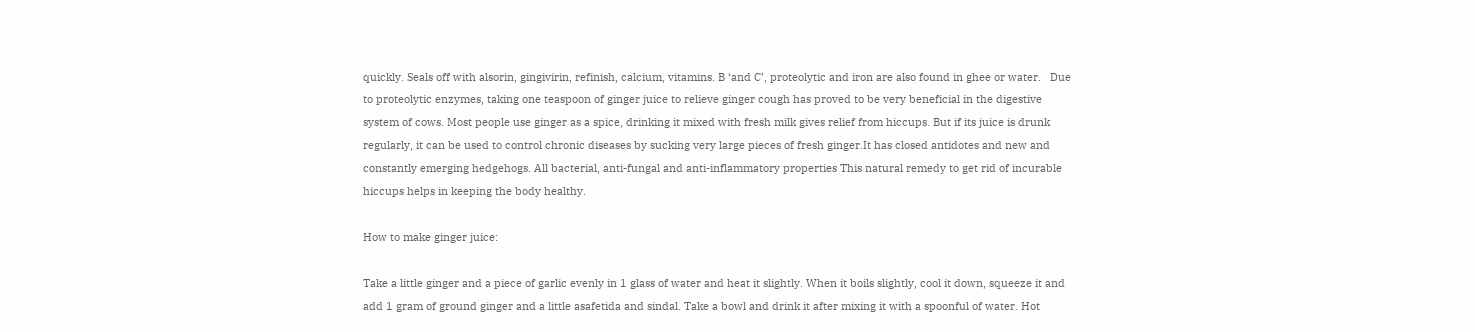quickly. Seals off with alsorin, gingivirin, refinish, calcium, vitamins. B ‘and C’, proteolytic and iron are also found in ghee or water.   Due to proteolytic enzymes, taking one teaspoon of ginger juice to relieve ginger cough has proved to be very beneficial in the digestive system of cows. Most people use ginger as a spice, drinking it mixed with fresh milk gives relief from hiccups. But if its juice is drunk regularly, it can be used to control chronic diseases by sucking very large pieces of fresh ginger.It has closed antidotes and new and constantly emerging hedgehogs. All bacterial, anti-fungal and anti-inflammatory properties This natural remedy to get rid of incurable hiccups helps in keeping the body healthy.

How to make ginger juice:

Take a little ginger and a piece of garlic evenly in 1 glass of water and heat it slightly. When it boils slightly, cool it down, squeeze it and add 1 gram of ground ginger and a little asafetida and sindal. Take a bowl and drink it after mixing it with a spoonful of water. Hot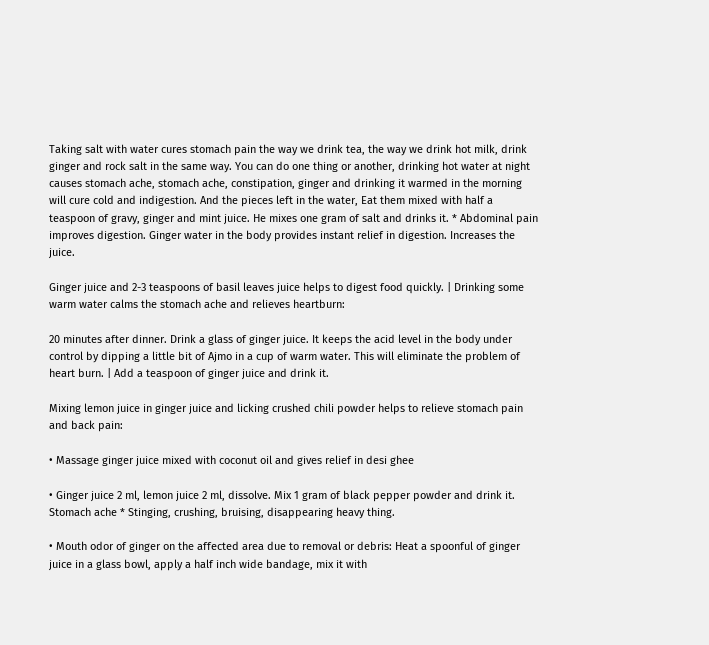Taking salt with water cures stomach pain the way we drink tea, the way we drink hot milk, drink ginger and rock salt in the same way. You can do one thing or another, drinking hot water at night causes stomach ache, stomach ache, constipation, ginger and drinking it warmed in the morning will cure cold and indigestion. And the pieces left in the water, Eat them mixed with half a teaspoon of gravy, ginger and mint juice. He mixes one gram of salt and drinks it. * Abdominal pain improves digestion. Ginger water in the body provides instant relief in digestion. Increases the juice.

Ginger juice and 2-3 teaspoons of basil leaves juice helps to digest food quickly. | Drinking some warm water calms the stomach ache and relieves heartburn:

20 minutes after dinner. Drink a glass of ginger juice. It keeps the acid level in the body under control by dipping a little bit of Ajmo in a cup of warm water. This will eliminate the problem of heart burn. | Add a teaspoon of ginger juice and drink it.

Mixing lemon juice in ginger juice and licking crushed chili powder helps to relieve stomach pain and back pain:

• Massage ginger juice mixed with coconut oil and gives relief in desi ghee

• Ginger juice 2 ml, lemon juice 2 ml, dissolve. Mix 1 gram of black pepper powder and drink it. Stomach ache * Stinging, crushing, bruising, disappearing heavy thing.

• Mouth odor of ginger on the affected area due to removal or debris: Heat a spoonful of ginger juice in a glass bowl, apply a half inch wide bandage, mix it with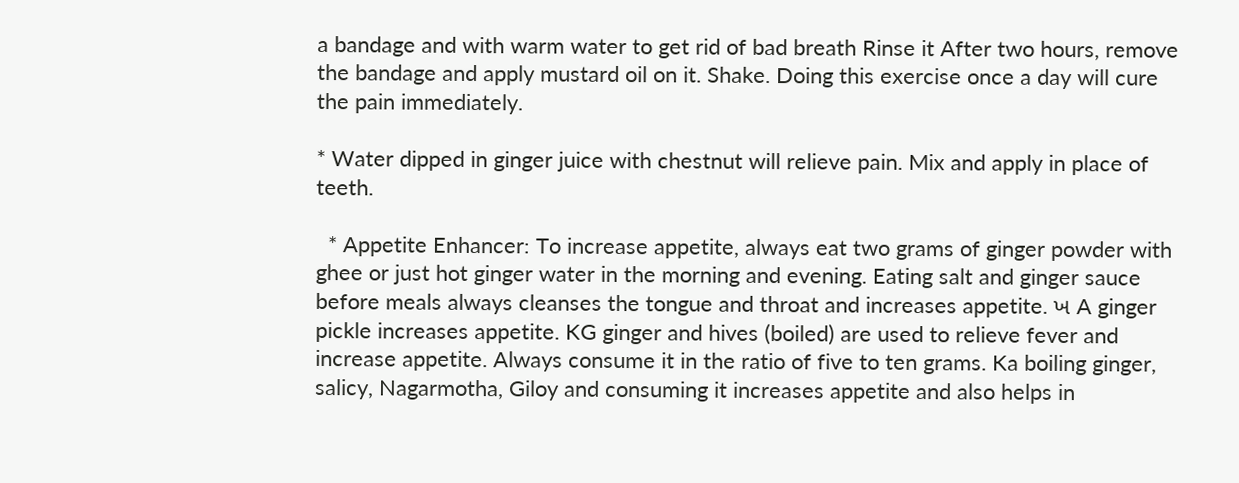a bandage and with warm water to get rid of bad breath Rinse it After two hours, remove the bandage and apply mustard oil on it. Shake. Doing this exercise once a day will cure the pain immediately.

* Water dipped in ginger juice with chestnut will relieve pain. Mix and apply in place of teeth.

  * Appetite Enhancer: To increase appetite, always eat two grams of ginger powder with ghee or just hot ginger water in the morning and evening. Eating salt and ginger sauce before meals always cleanses the tongue and throat and increases appetite. ખ A ginger pickle increases appetite. KG ginger and hives (boiled) are used to relieve fever and increase appetite. Always consume it in the ratio of five to ten grams. Ka boiling ginger, salicy, Nagarmotha, Giloy and consuming it increases appetite and also helps in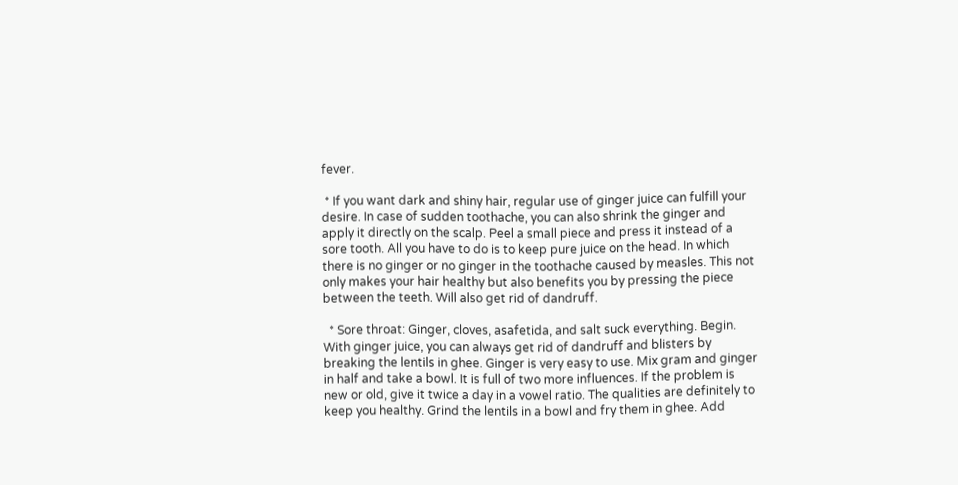fever.

 * If you want dark and shiny hair, regular use of ginger juice can fulfill your desire. In case of sudden toothache, you can also shrink the ginger and apply it directly on the scalp. Peel a small piece and press it instead of a sore tooth. All you have to do is to keep pure juice on the head. In which there is no ginger or no ginger in the toothache caused by measles. This not only makes your hair healthy but also benefits you by pressing the piece between the teeth. Will also get rid of dandruff.

  * Sore throat: Ginger, cloves, asafetida, and salt suck everything. Begin. With ginger juice, you can always get rid of dandruff and blisters by breaking the lentils in ghee. Ginger is very easy to use. Mix gram and ginger in half and take a bowl. It is full of two more influences. If the problem is new or old, give it twice a day in a vowel ratio. The qualities are definitely to keep you healthy. Grind the lentils in a bowl and fry them in ghee. Add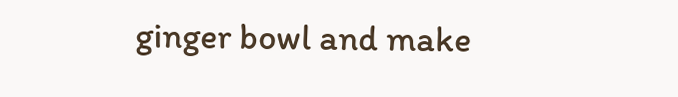ginger bowl and make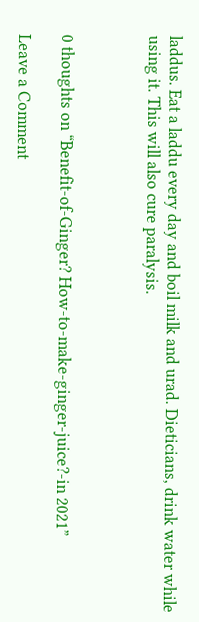laddus. Eat a laddu every day and boil milk and urad. Dieticians, drink water while using it. This will also cure paralysis.



0 thoughts on “Benefit-of-Ginger? How-to-make-ginger-juice?-in 2021”

Leave a Comment